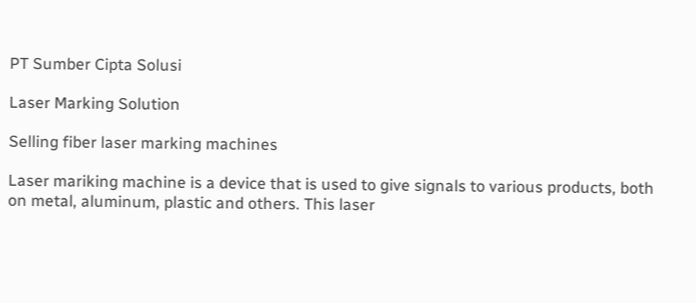PT Sumber Cipta Solusi

Laser Marking Solution

Selling fiber laser marking machines

Laser mariking machine is a device that is used to give signals to various products, both on metal, aluminum, plastic and others. This laser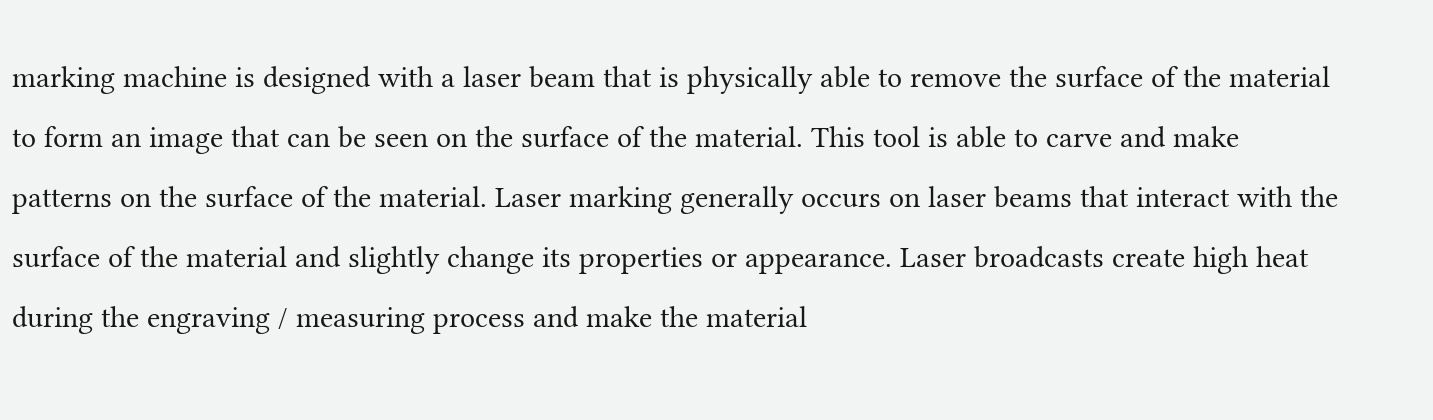marking machine is designed with a laser beam that is physically able to remove the surface of the material to form an image that can be seen on the surface of the material. This tool is able to carve and make patterns on the surface of the material. Laser marking generally occurs on laser beams that interact with the surface of the material and slightly change its properties or appearance. Laser broadcasts create high heat during the engraving / measuring process and make the material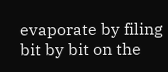evaporate by filing bit by bit on the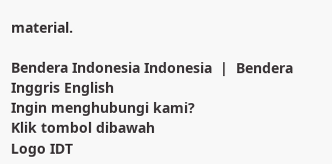material.

Bendera Indonesia Indonesia  |  Bendera Inggris English
Ingin menghubungi kami?
Klik tombol dibawah
Logo IDT